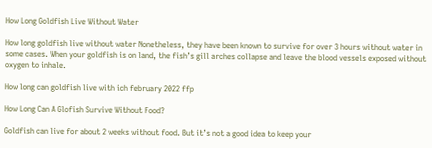How Long Goldfish Live Without Water

How long goldfish live without water Nonetheless, they have been known to survive for over 3 hours without water in some cases. When your goldfish is on land, the fish’s gill arches collapse and leave the blood vessels exposed without oxygen to inhale.

How long can goldfish live with ich february 2022 ffp

How Long Can A Glofish Survive Without Food?

Goldfish can live for about 2 weeks without food. But it’s not a good idea to keep your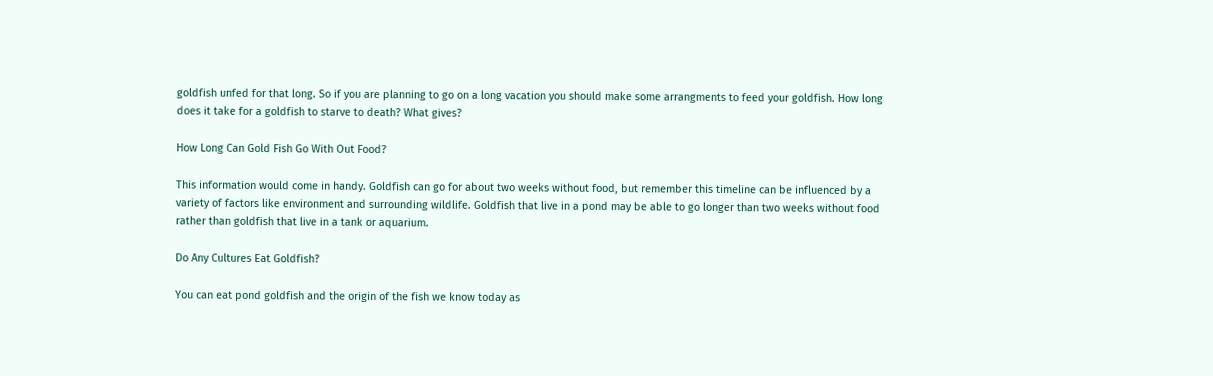goldfish unfed for that long. So if you are planning to go on a long vacation you should make some arrangments to feed your goldfish. How long does it take for a goldfish to starve to death? What gives?

How Long Can Gold Fish Go With Out Food?

This information would come in handy. Goldfish can go for about two weeks without food, but remember this timeline can be influenced by a variety of factors like environment and surrounding wildlife. Goldfish that live in a pond may be able to go longer than two weeks without food rather than goldfish that live in a tank or aquarium.

Do Any Cultures Eat Goldfish?

You can eat pond goldfish and the origin of the fish we know today as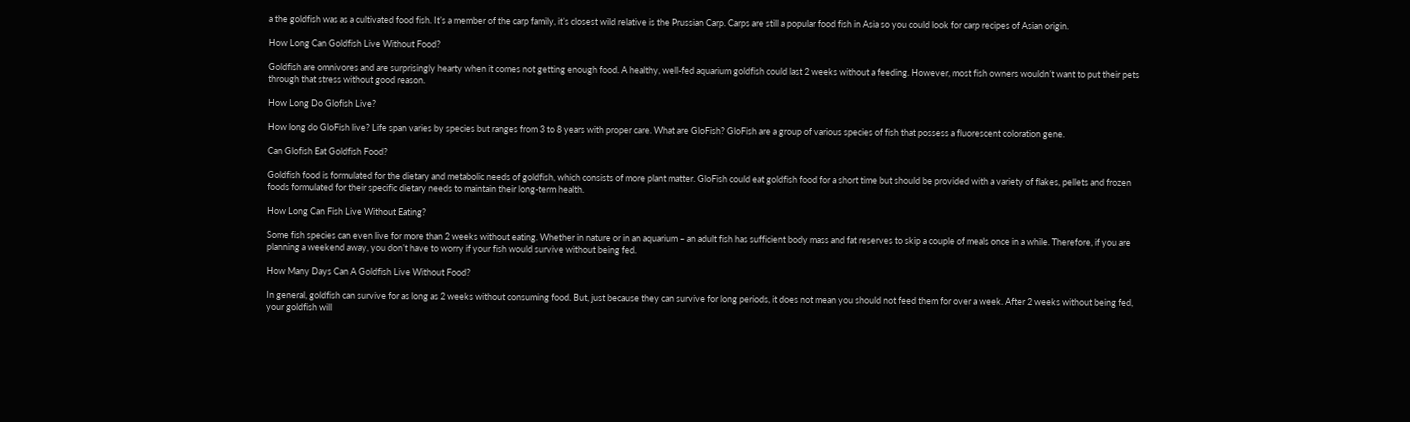a the goldfish was as a cultivated food fish. It’s a member of the carp family, it’s closest wild relative is the Prussian Carp. Carps are still a popular food fish in Asia so you could look for carp recipes of Asian origin.

How Long Can Goldfish Live Without Food?

Goldfish are omnivores and are surprisingly hearty when it comes not getting enough food. A healthy, well-fed aquarium goldfish could last 2 weeks without a feeding. However, most fish owners wouldn’t want to put their pets through that stress without good reason.

How Long Do Glofish Live?

How long do GloFish live? Life span varies by species but ranges from 3 to 8 years with proper care. What are GloFish? GloFish are a group of various species of fish that possess a fluorescent coloration gene.

Can Glofish Eat Goldfish Food?

Goldfish food is formulated for the dietary and metabolic needs of goldfish, which consists of more plant matter. GloFish could eat goldfish food for a short time but should be provided with a variety of flakes, pellets and frozen foods formulated for their specific dietary needs to maintain their long-term health.

How Long Can Fish Live Without Eating?

Some fish species can even live for more than 2 weeks without eating. Whether in nature or in an aquarium – an adult fish has sufficient body mass and fat reserves to skip a couple of meals once in a while. Therefore, if you are planning a weekend away, you don’t have to worry if your fish would survive without being fed.

How Many Days Can A Goldfish Live Without Food?

In general, goldfish can survive for as long as 2 weeks without consuming food. But, just because they can survive for long periods, it does not mean you should not feed them for over a week. After 2 weeks without being fed, your goldfish will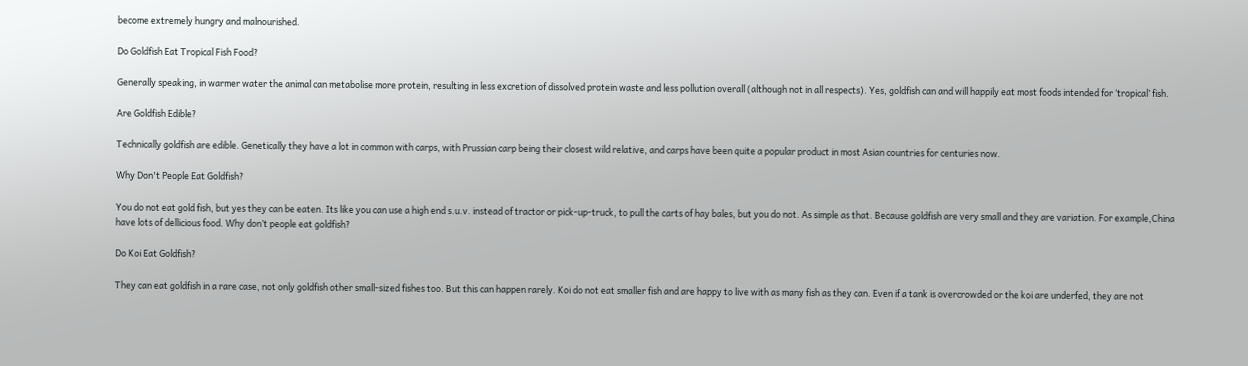become extremely hungry and malnourished.

Do Goldfish Eat Tropical Fish Food?

Generally speaking, in warmer water the animal can metabolise more protein, resulting in less excretion of dissolved protein waste and less pollution overall (although not in all respects). Yes, goldfish can and will happily eat most foods intended for ‘tropical’ fish.

Are Goldfish Edible?

Technically goldfish are edible. Genetically they have a lot in common with carps, with Prussian carp being their closest wild relative, and carps have been quite a popular product in most Asian countries for centuries now.

Why Don't People Eat Goldfish?

You do not eat gold fish, but yes they can be eaten. Its like you can use a high end s.u.v. instead of tractor or pick-up-truck, to pull the carts of hay bales, but you do not. As simple as that. Because goldfish are very small and they are variation. For example,China have lots of dellicious food. Why don’t people eat goldfish?

Do Koi Eat Goldfish?

They can eat goldfish in a rare case, not only goldfish other small-sized fishes too. But this can happen rarely. Koi do not eat smaller fish and are happy to live with as many fish as they can. Even if a tank is overcrowded or the koi are underfed, they are not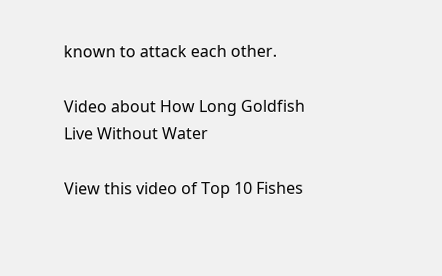known to attack each other.

Video about How Long Goldfish Live Without Water

View this video of Top 10 Fishes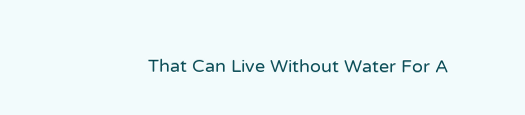That Can Live Without Water For A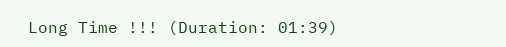Long Time !!! (Duration: 01:39)